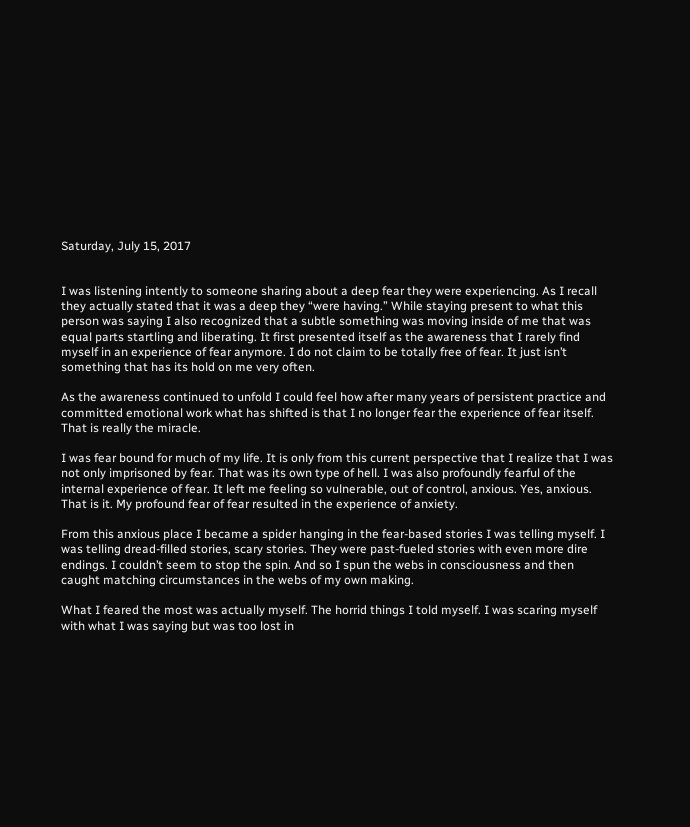Saturday, July 15, 2017


I was listening intently to someone sharing about a deep fear they were experiencing. As I recall they actually stated that it was a deep they “were having.” While staying present to what this person was saying I also recognized that a subtle something was moving inside of me that was equal parts startling and liberating. It first presented itself as the awareness that I rarely find myself in an experience of fear anymore. I do not claim to be totally free of fear. It just isn’t something that has its hold on me very often.

As the awareness continued to unfold I could feel how after many years of persistent practice and committed emotional work what has shifted is that I no longer fear the experience of fear itself. That is really the miracle.

I was fear bound for much of my life. It is only from this current perspective that I realize that I was not only imprisoned by fear. That was its own type of hell. I was also profoundly fearful of the internal experience of fear. It left me feeling so vulnerable, out of control, anxious. Yes, anxious. That is it. My profound fear of fear resulted in the experience of anxiety.

From this anxious place I became a spider hanging in the fear-based stories I was telling myself. I was telling dread-filled stories, scary stories. They were past-fueled stories with even more dire endings. I couldn’t seem to stop the spin. And so I spun the webs in consciousness and then caught matching circumstances in the webs of my own making.

What I feared the most was actually myself. The horrid things I told myself. I was scaring myself with what I was saying but was too lost in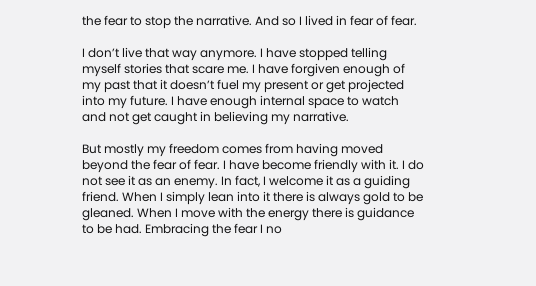the fear to stop the narrative. And so I lived in fear of fear.

I don’t live that way anymore. I have stopped telling myself stories that scare me. I have forgiven enough of my past that it doesn’t fuel my present or get projected into my future. I have enough internal space to watch and not get caught in believing my narrative.

But mostly my freedom comes from having moved beyond the fear of fear. I have become friendly with it. I do not see it as an enemy. In fact, I welcome it as a guiding friend. When I simply lean into it there is always gold to be gleaned. When I move with the energy there is guidance to be had. Embracing the fear I no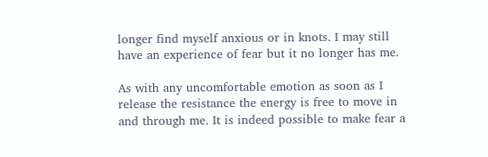longer find myself anxious or in knots. I may still have an experience of fear but it no longer has me.

As with any uncomfortable emotion as soon as I release the resistance the energy is free to move in and through me. It is indeed possible to make fear a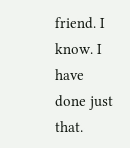friend. I know. I have done just that.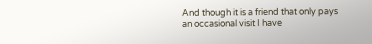And though it is a friend that only pays an occasional visit I have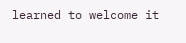learned to welcome it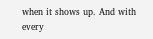when it shows up. And with every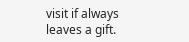visit if always leaves a gift.